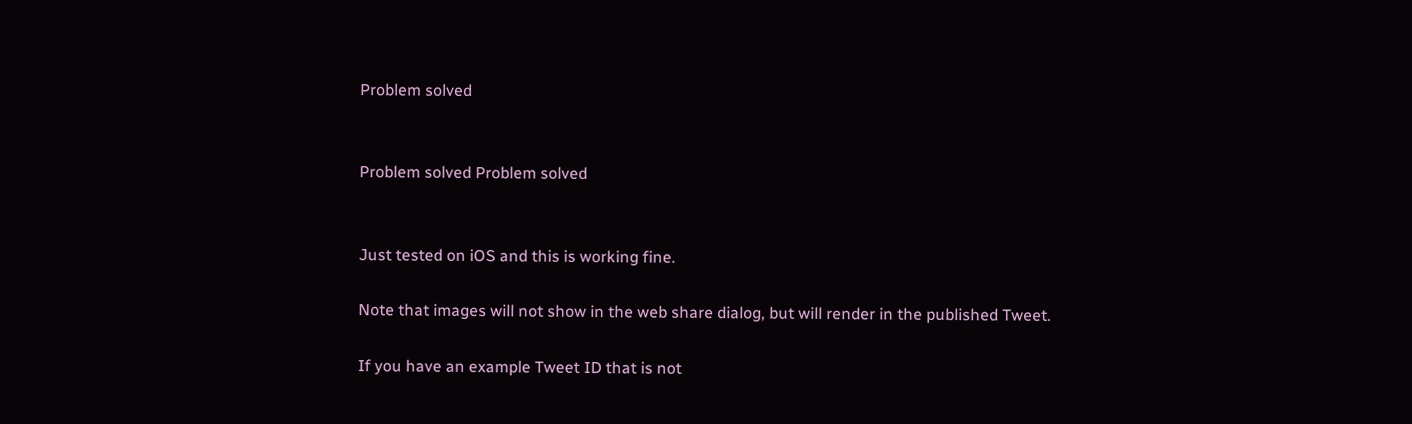Problem solved


Problem solved Problem solved


Just tested on iOS and this is working fine.

Note that images will not show in the web share dialog, but will render in the published Tweet.

If you have an example Tweet ID that is not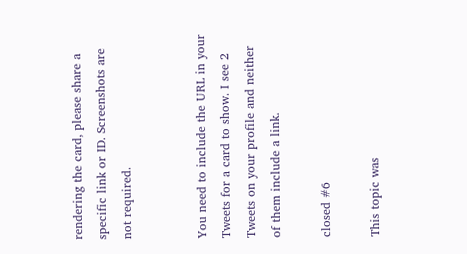rendering the card, please share a specific link or ID. Screenshots are not required.


You need to include the URL in your Tweets for a card to show. I see 2 Tweets on your profile and neither of them include a link.

closed #6

This topic was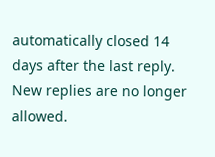automatically closed 14 days after the last reply. New replies are no longer allowed.